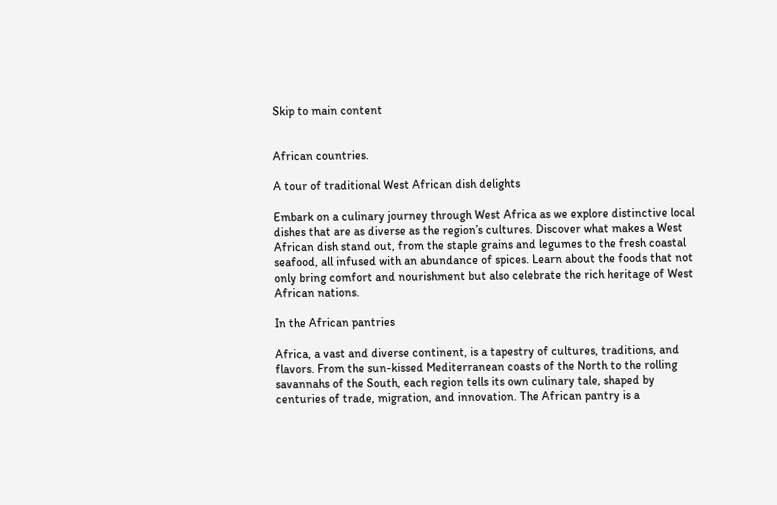Skip to main content


African countries.

A tour of traditional West African dish delights

Embark on a culinary journey through West Africa as we explore distinctive local dishes that are as diverse as the region’s cultures. Discover what makes a West African dish stand out, from the staple grains and legumes to the fresh coastal seafood, all infused with an abundance of spices. Learn about the foods that not only bring comfort and nourishment but also celebrate the rich heritage of West African nations.

In the African pantries

Africa, a vast and diverse continent, is a tapestry of cultures, traditions, and flavors. From the sun-kissed Mediterranean coasts of the North to the rolling savannahs of the South, each region tells its own culinary tale, shaped by centuries of trade, migration, and innovation. The African pantry is a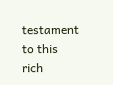testament to this rich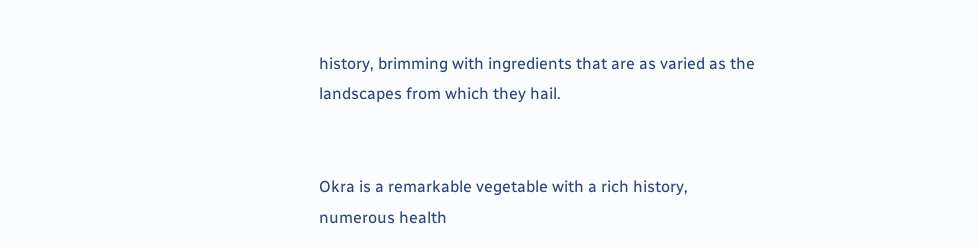history, brimming with ingredients that are as varied as the landscapes from which they hail.


Okra is a remarkable vegetable with a rich history, numerous health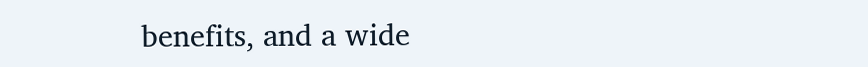benefits, and a wide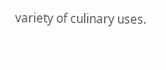variety of culinary uses.